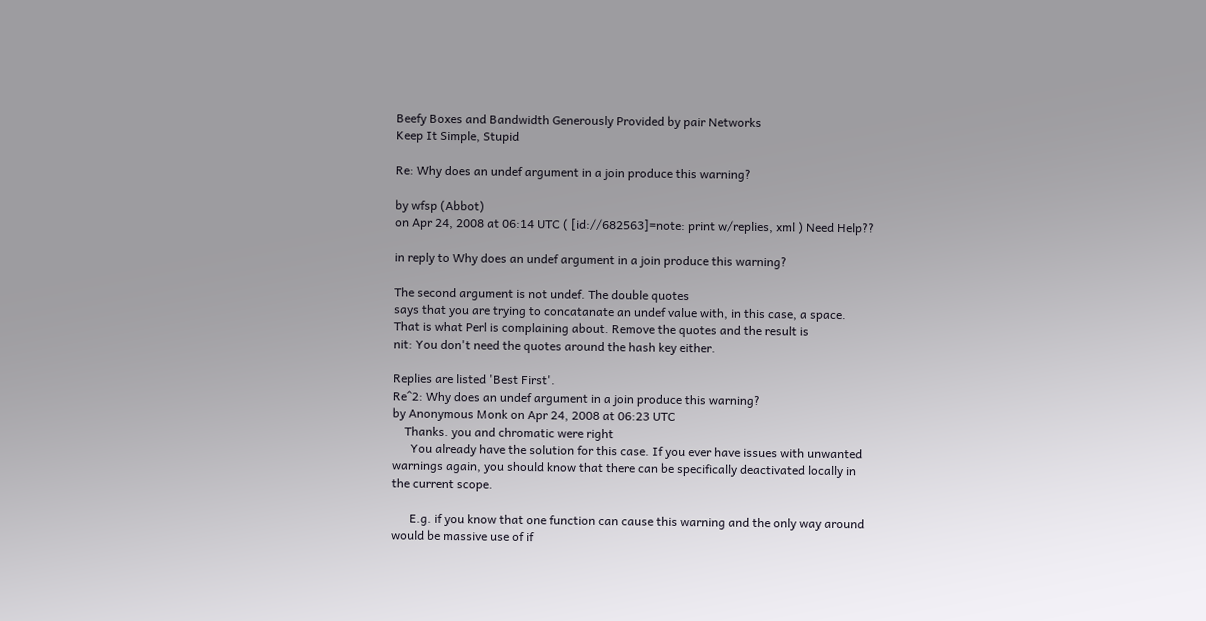Beefy Boxes and Bandwidth Generously Provided by pair Networks
Keep It Simple, Stupid

Re: Why does an undef argument in a join produce this warning?

by wfsp (Abbot)
on Apr 24, 2008 at 06:14 UTC ( [id://682563]=note: print w/replies, xml ) Need Help??

in reply to Why does an undef argument in a join produce this warning?

The second argument is not undef. The double quotes
says that you are trying to concatanate an undef value with, in this case, a space. That is what Perl is complaining about. Remove the quotes and the result is
nit: You don't need the quotes around the hash key either.

Replies are listed 'Best First'.
Re^2: Why does an undef argument in a join produce this warning?
by Anonymous Monk on Apr 24, 2008 at 06:23 UTC
    Thanks. you and chromatic were right
      You already have the solution for this case. If you ever have issues with unwanted warnings again, you should know that there can be specifically deactivated locally in the current scope.

      E.g. if you know that one function can cause this warning and the only way around would be massive use of if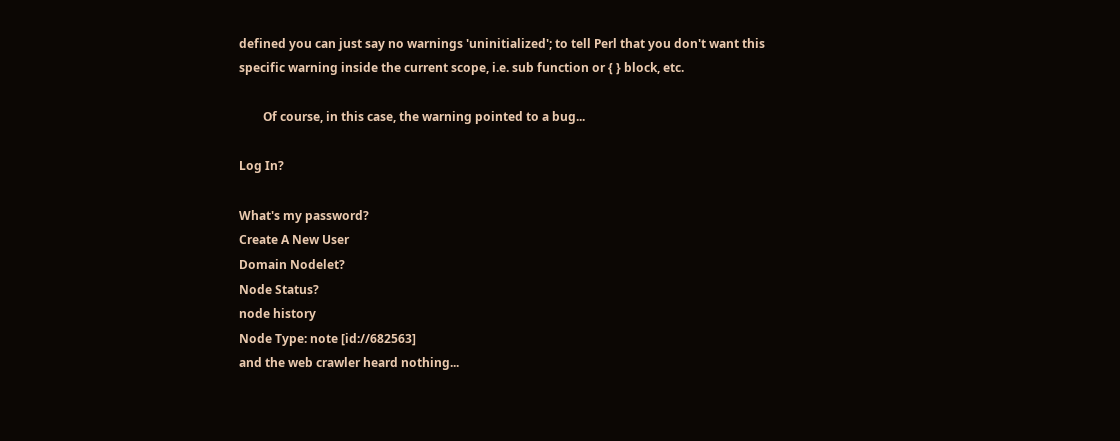defined you can just say no warnings 'uninitialized'; to tell Perl that you don't want this specific warning inside the current scope, i.e. sub function or { } block, etc.

        Of course, in this case, the warning pointed to a bug...

Log In?

What's my password?
Create A New User
Domain Nodelet?
Node Status?
node history
Node Type: note [id://682563]
and the web crawler heard nothing...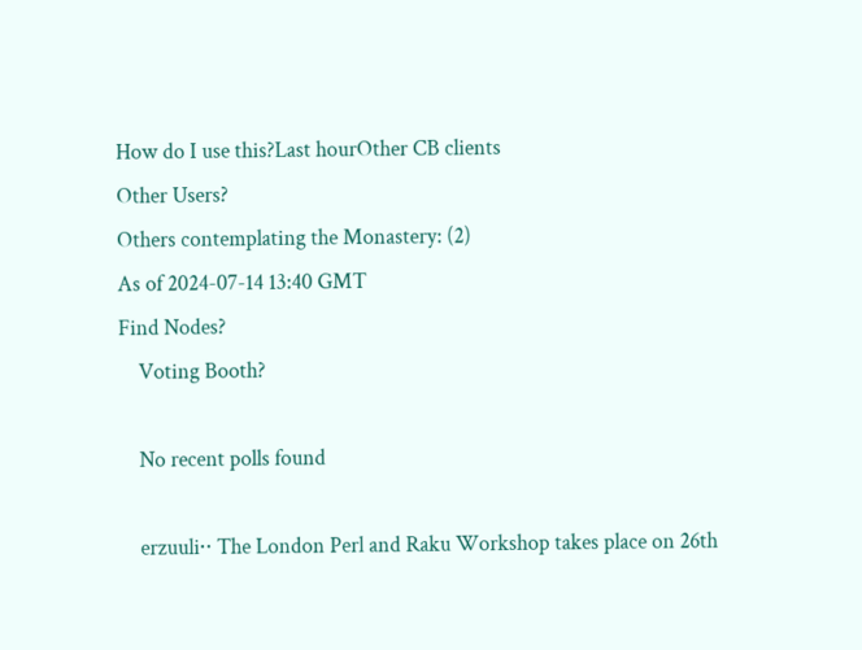How do I use this?Last hourOther CB clients
Other Users?
Others contemplating the Monastery: (2)
As of 2024-07-14 13:40 GMT
Find Nodes?
    Voting Booth?

    No recent polls found

    erzuuli‥ The London Perl and Raku Workshop takes place on 26th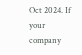Oct 2024. If your company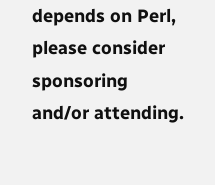depends on Perl, please consider sponsoring and/or attending.